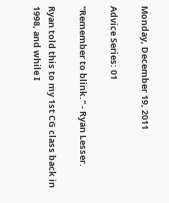Monday, December 19, 2011

Advice Series: 01

"Remember to blink." - Ryan Lesser.

Ryan told this to my 1st CG class back in 1998, and while I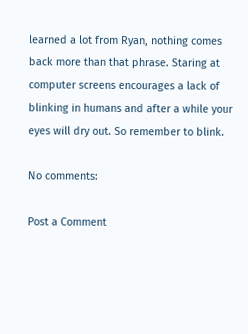learned a lot from Ryan, nothing comes back more than that phrase. Staring at computer screens encourages a lack of blinking in humans and after a while your eyes will dry out. So remember to blink.

No comments:

Post a Comment